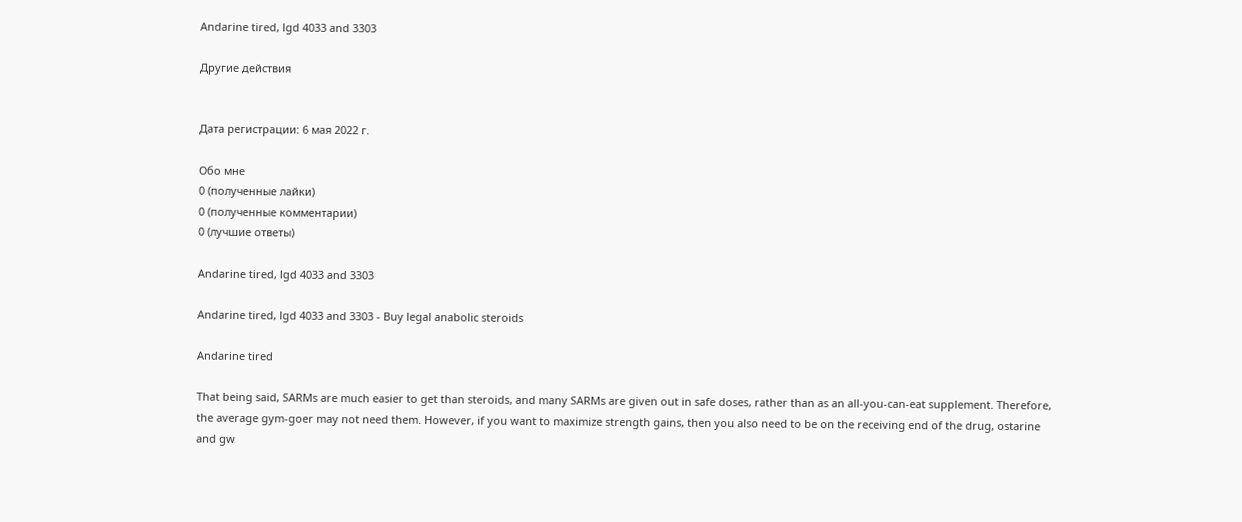Andarine tired, lgd 4033 and 3303

Другие действия


Дата регистрации: 6 мая 2022 г.

Обо мне
0 (полученные лайки)
0 (полученные комментарии)
0 (лучшие ответы)

Andarine tired, lgd 4033 and 3303

Andarine tired, lgd 4033 and 3303 - Buy legal anabolic steroids

Andarine tired

That being said, SARMs are much easier to get than steroids, and many SARMs are given out in safe doses, rather than as an all-you-can-eat supplement. Therefore, the average gym-goer may not need them. However, if you want to maximize strength gains, then you also need to be on the receiving end of the drug, ostarine and gw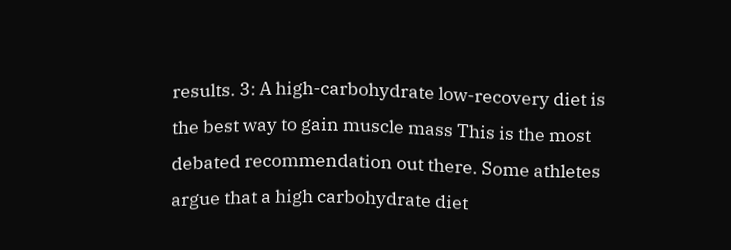results. 3: A high-carbohydrate low-recovery diet is the best way to gain muscle mass This is the most debated recommendation out there. Some athletes argue that a high carbohydrate diet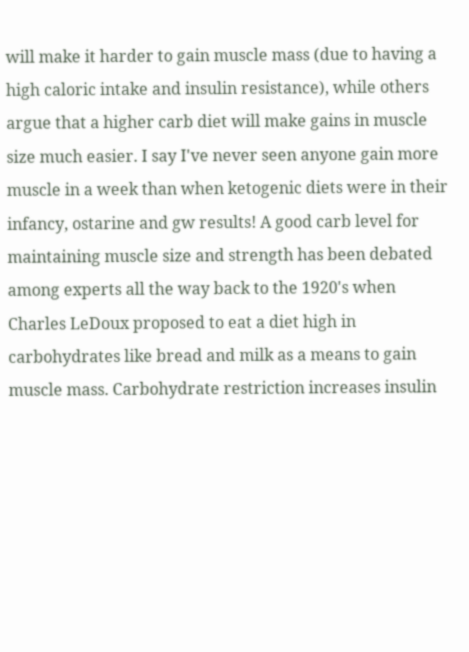will make it harder to gain muscle mass (due to having a high caloric intake and insulin resistance), while others argue that a higher carb diet will make gains in muscle size much easier. I say I've never seen anyone gain more muscle in a week than when ketogenic diets were in their infancy, ostarine and gw results! A good carb level for maintaining muscle size and strength has been debated among experts all the way back to the 1920's when Charles LeDoux proposed to eat a diet high in carbohydrates like bread and milk as a means to gain muscle mass. Carbohydrate restriction increases insulin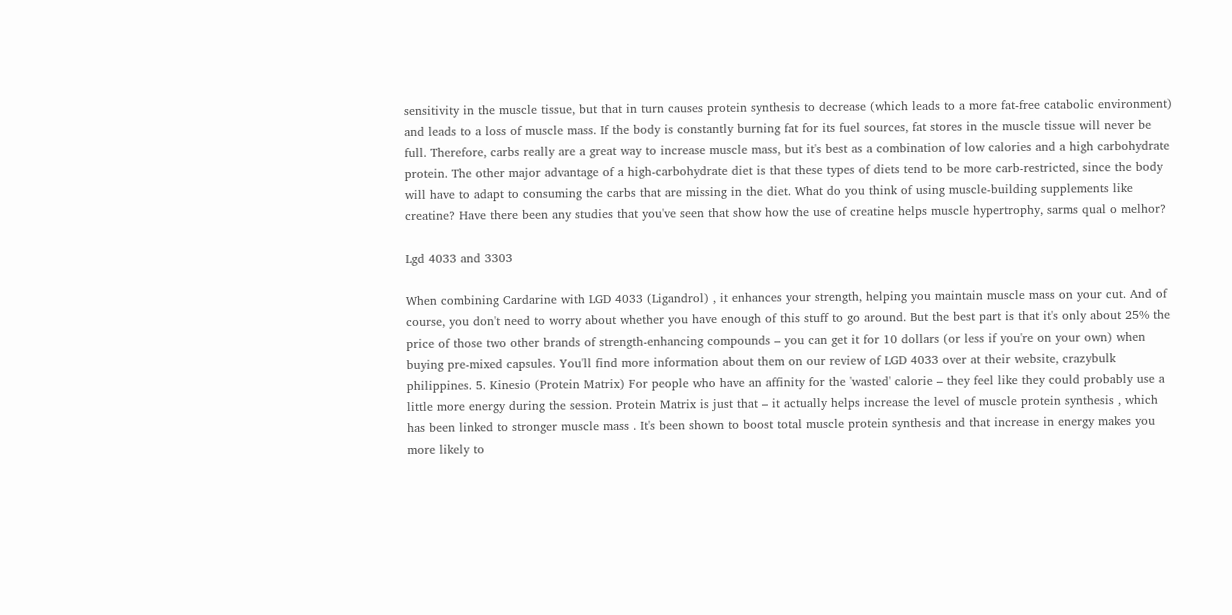sensitivity in the muscle tissue, but that in turn causes protein synthesis to decrease (which leads to a more fat-free catabolic environment) and leads to a loss of muscle mass. If the body is constantly burning fat for its fuel sources, fat stores in the muscle tissue will never be full. Therefore, carbs really are a great way to increase muscle mass, but it's best as a combination of low calories and a high carbohydrate protein. The other major advantage of a high-carbohydrate diet is that these types of diets tend to be more carb-restricted, since the body will have to adapt to consuming the carbs that are missing in the diet. What do you think of using muscle-building supplements like creatine? Have there been any studies that you've seen that show how the use of creatine helps muscle hypertrophy, sarms qual o melhor?

Lgd 4033 and 3303

When combining Cardarine with LGD 4033 (Ligandrol) , it enhances your strength, helping you maintain muscle mass on your cut. And of course, you don't need to worry about whether you have enough of this stuff to go around. But the best part is that it's only about 25% the price of those two other brands of strength-enhancing compounds – you can get it for 10 dollars (or less if you're on your own) when buying pre-mixed capsules. You'll find more information about them on our review of LGD 4033 over at their website, crazybulk philippines. 5. Kinesio (Protein Matrix) For people who have an affinity for the 'wasted' calorie – they feel like they could probably use a little more energy during the session. Protein Matrix is just that – it actually helps increase the level of muscle protein synthesis , which has been linked to stronger muscle mass . It's been shown to boost total muscle protein synthesis and that increase in energy makes you more likely to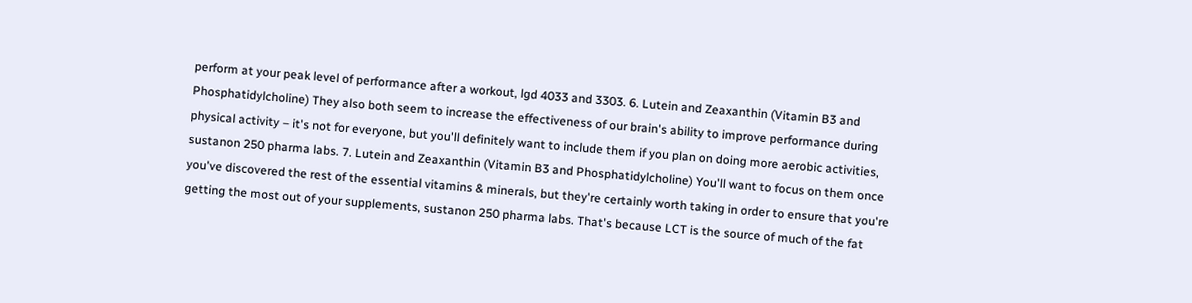perform at your peak level of performance after a workout, lgd 4033 and 3303. 6. Lutein and Zeaxanthin (Vitamin B3 and Phosphatidylcholine) They also both seem to increase the effectiveness of our brain's ability to improve performance during physical activity – it's not for everyone, but you'll definitely want to include them if you plan on doing more aerobic activities, sustanon 250 pharma labs. 7. Lutein and Zeaxanthin (Vitamin B3 and Phosphatidylcholine) You'll want to focus on them once you've discovered the rest of the essential vitamins & minerals, but they're certainly worth taking in order to ensure that you're getting the most out of your supplements, sustanon 250 pharma labs. That's because LCT is the source of much of the fat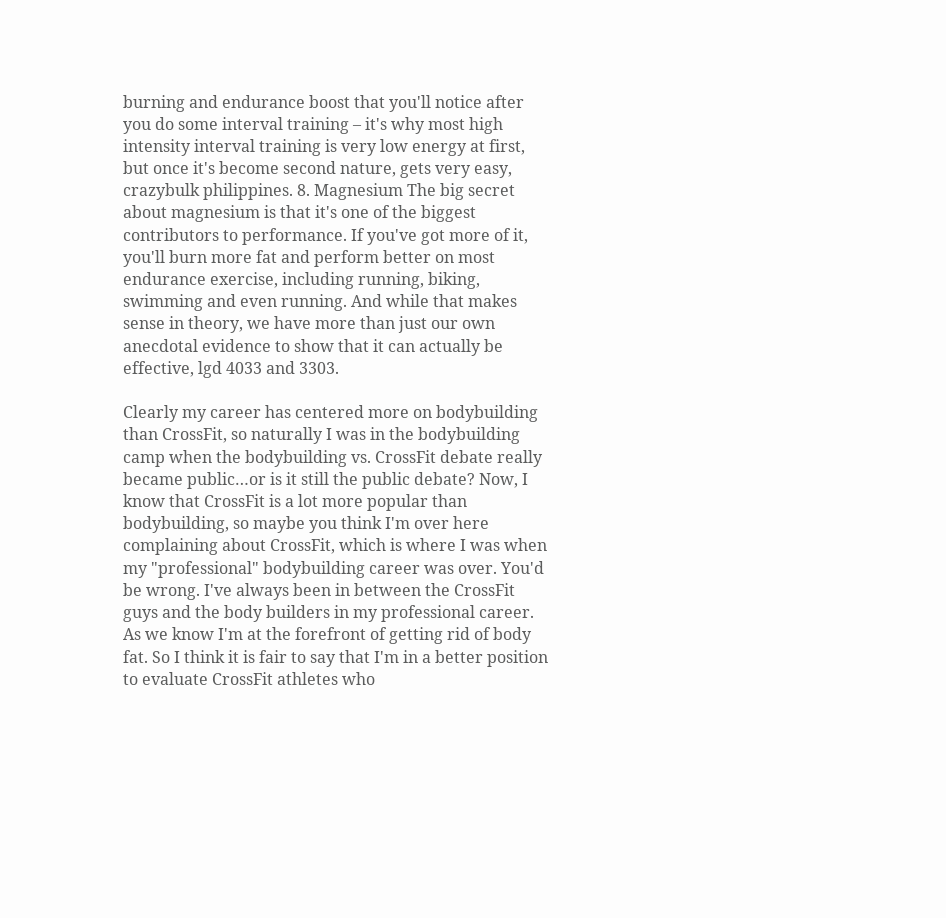burning and endurance boost that you'll notice after you do some interval training – it's why most high intensity interval training is very low energy at first, but once it's become second nature, gets very easy, crazybulk philippines. 8. Magnesium The big secret about magnesium is that it's one of the biggest contributors to performance. If you've got more of it, you'll burn more fat and perform better on most endurance exercise, including running, biking, swimming and even running. And while that makes sense in theory, we have more than just our own anecdotal evidence to show that it can actually be effective, lgd 4033 and 3303.

Clearly my career has centered more on bodybuilding than CrossFit, so naturally I was in the bodybuilding camp when the bodybuilding vs. CrossFit debate really became public…or is it still the public debate? Now, I know that CrossFit is a lot more popular than bodybuilding, so maybe you think I'm over here complaining about CrossFit, which is where I was when my "professional" bodybuilding career was over. You'd be wrong. I've always been in between the CrossFit guys and the body builders in my professional career. As we know I'm at the forefront of getting rid of body fat. So I think it is fair to say that I'm in a better position to evaluate CrossFit athletes who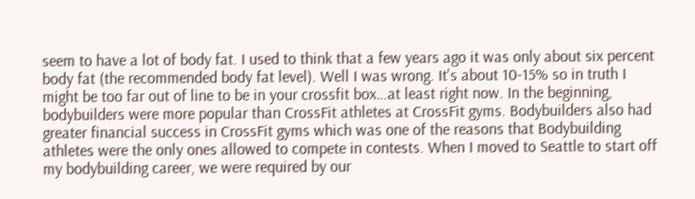seem to have a lot of body fat. I used to think that a few years ago it was only about six percent body fat (the recommended body fat level). Well I was wrong. It's about 10-15% so in truth I might be too far out of line to be in your crossfit box…at least right now. In the beginning, bodybuilders were more popular than CrossFit athletes at CrossFit gyms. Bodybuilders also had greater financial success in CrossFit gyms which was one of the reasons that Bodybuilding athletes were the only ones allowed to compete in contests. When I moved to Seattle to start off my bodybuilding career, we were required by our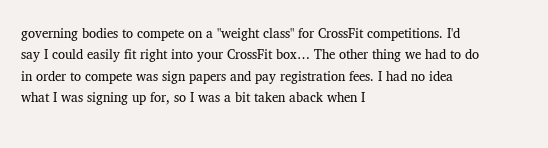governing bodies to compete on a "weight class" for CrossFit competitions. I'd say I could easily fit right into your CrossFit box… The other thing we had to do in order to compete was sign papers and pay registration fees. I had no idea what I was signing up for, so I was a bit taken aback when I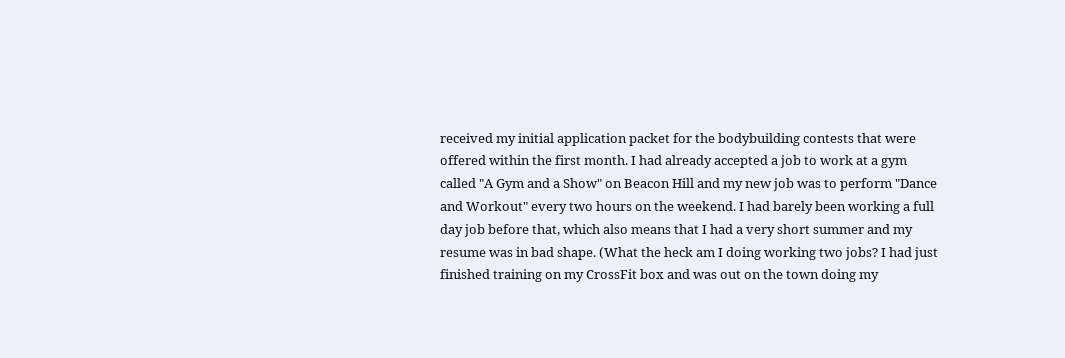received my initial application packet for the bodybuilding contests that were offered within the first month. I had already accepted a job to work at a gym called "A Gym and a Show" on Beacon Hill and my new job was to perform "Dance and Workout" every two hours on the weekend. I had barely been working a full day job before that, which also means that I had a very short summer and my resume was in bad shape. (What the heck am I doing working two jobs? I had just finished training on my CrossFit box and was out on the town doing my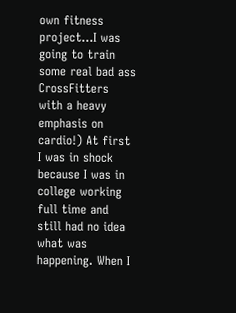own fitness project…I was going to train some real bad ass CrossFitters with a heavy emphasis on cardio!) At first I was in shock because I was in college working full time and still had no idea what was happening. When I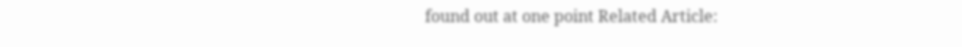found out at one point Related Article: